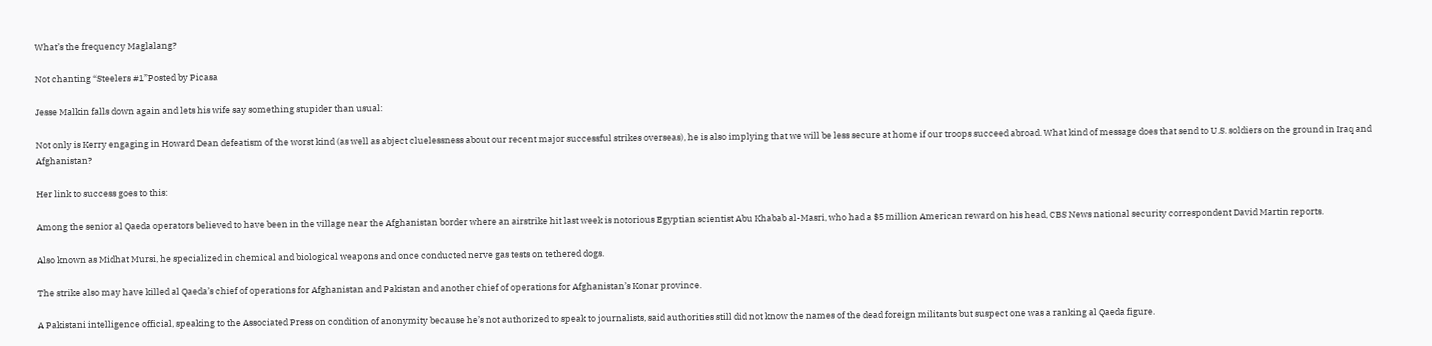What’s the frequency Maglalang?

Not chanting “Steelers #1”Posted by Picasa

Jesse Malkin falls down again and lets his wife say something stupider than usual:

Not only is Kerry engaging in Howard Dean defeatism of the worst kind (as well as abject cluelessness about our recent major successful strikes overseas), he is also implying that we will be less secure at home if our troops succeed abroad. What kind of message does that send to U.S. soldiers on the ground in Iraq and Afghanistan?

Her link to success goes to this:

Among the senior al Qaeda operators believed to have been in the village near the Afghanistan border where an airstrike hit last week is notorious Egyptian scientist Abu Khabab al-Masri, who had a $5 million American reward on his head, CBS News national security correspondent David Martin reports.

Also known as Midhat Mursi, he specialized in chemical and biological weapons and once conducted nerve gas tests on tethered dogs.

The strike also may have killed al Qaeda’s chief of operations for Afghanistan and Pakistan and another chief of operations for Afghanistan’s Konar province.

A Pakistani intelligence official, speaking to the Associated Press on condition of anonymity because he’s not authorized to speak to journalists, said authorities still did not know the names of the dead foreign militants but suspect one was a ranking al Qaeda figure.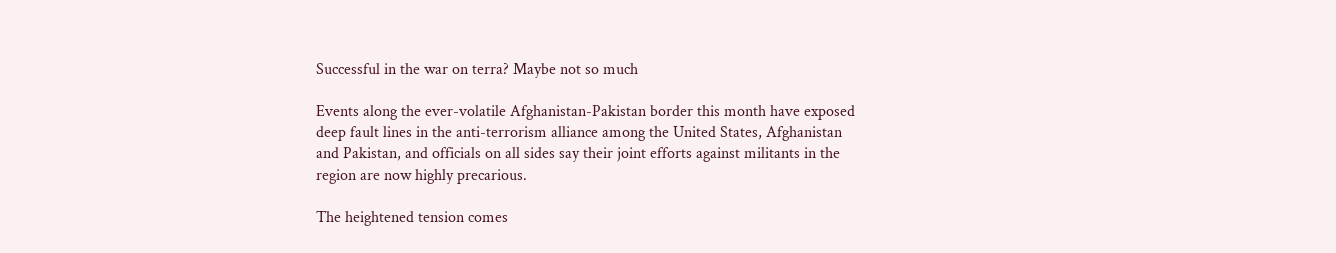Successful in the war on terra? Maybe not so much

Events along the ever-volatile Afghanistan-Pakistan border this month have exposed deep fault lines in the anti-terrorism alliance among the United States, Afghanistan and Pakistan, and officials on all sides say their joint efforts against militants in the region are now highly precarious.

The heightened tension comes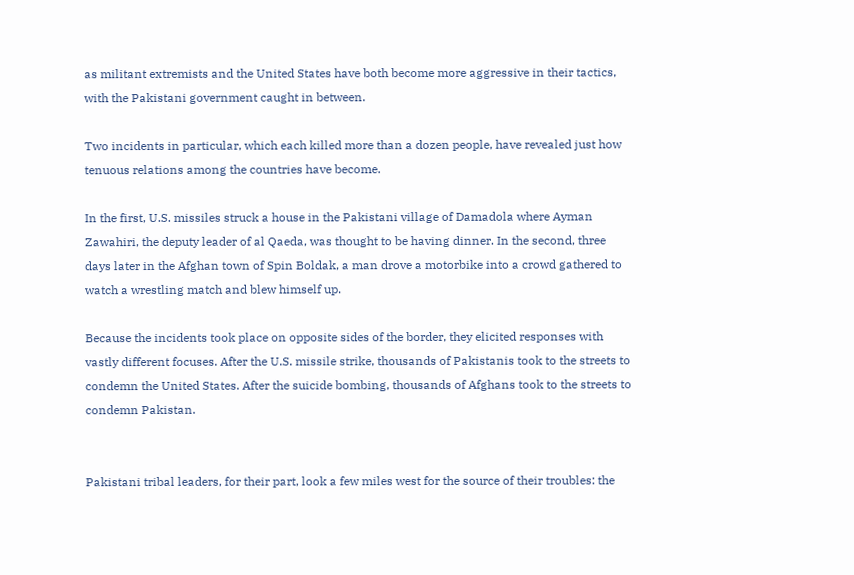as militant extremists and the United States have both become more aggressive in their tactics, with the Pakistani government caught in between.

Two incidents in particular, which each killed more than a dozen people, have revealed just how tenuous relations among the countries have become.

In the first, U.S. missiles struck a house in the Pakistani village of Damadola where Ayman Zawahiri, the deputy leader of al Qaeda, was thought to be having dinner. In the second, three days later in the Afghan town of Spin Boldak, a man drove a motorbike into a crowd gathered to watch a wrestling match and blew himself up.

Because the incidents took place on opposite sides of the border, they elicited responses with vastly different focuses. After the U.S. missile strike, thousands of Pakistanis took to the streets to condemn the United States. After the suicide bombing, thousands of Afghans took to the streets to condemn Pakistan.


Pakistani tribal leaders, for their part, look a few miles west for the source of their troubles: the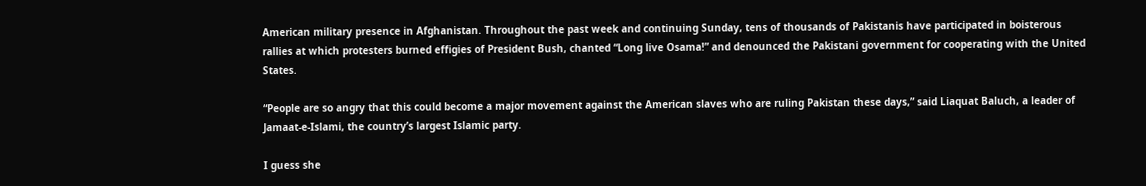American military presence in Afghanistan. Throughout the past week and continuing Sunday, tens of thousands of Pakistanis have participated in boisterous rallies at which protesters burned effigies of President Bush, chanted “Long live Osama!” and denounced the Pakistani government for cooperating with the United States.

“People are so angry that this could become a major movement against the American slaves who are ruling Pakistan these days,” said Liaquat Baluch, a leader of Jamaat-e-Islami, the country’s largest Islamic party.

I guess she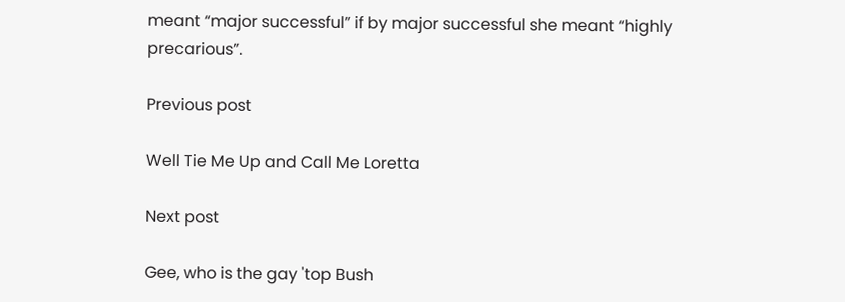meant “major successful” if by major successful she meant “highly precarious”.

Previous post

Well Tie Me Up and Call Me Loretta

Next post

Gee, who is the gay 'top Bush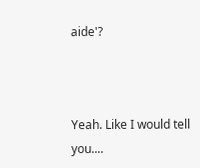aide'?



Yeah. Like I would tell you....